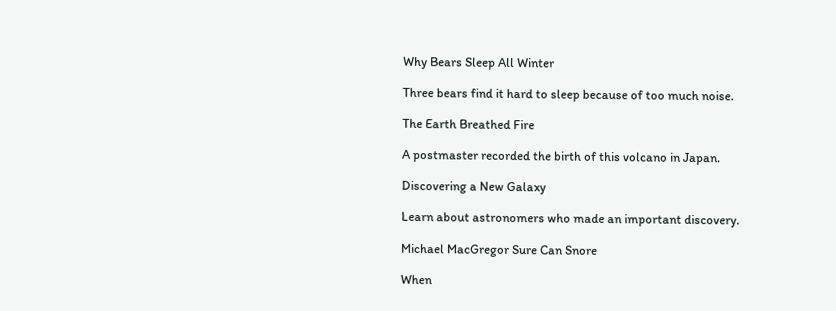Why Bears Sleep All Winter

Three bears find it hard to sleep because of too much noise.

The Earth Breathed Fire

A postmaster recorded the birth of this volcano in Japan.

Discovering a New Galaxy

Learn about astronomers who made an important discovery.

Michael MacGregor Sure Can Snore

When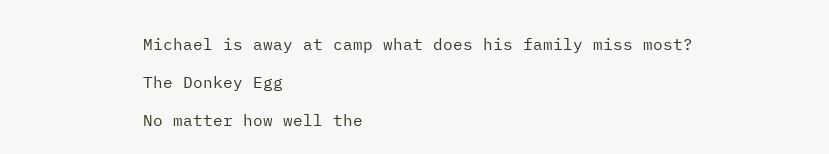Michael is away at camp what does his family miss most?

The Donkey Egg

No matter how well the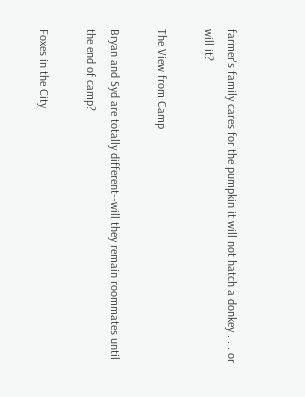farmer's family cares for the pumpkin it will not hatch a donkey . . . or will it?

The View from Camp

Bryan and Syd are totally different--will they remain roommates until the end of camp?

Foxes in the City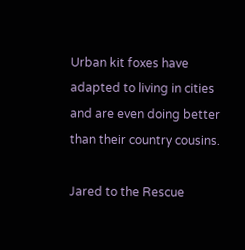Urban kit foxes have adapted to living in cities and are even doing better than their country cousins.

Jared to the Rescue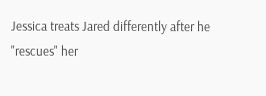Jessica treats Jared differently after he "rescues" her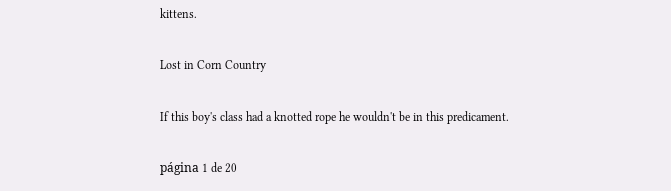kittens.

Lost in Corn Country

If this boy's class had a knotted rope he wouldn't be in this predicament.

página 1 de 20